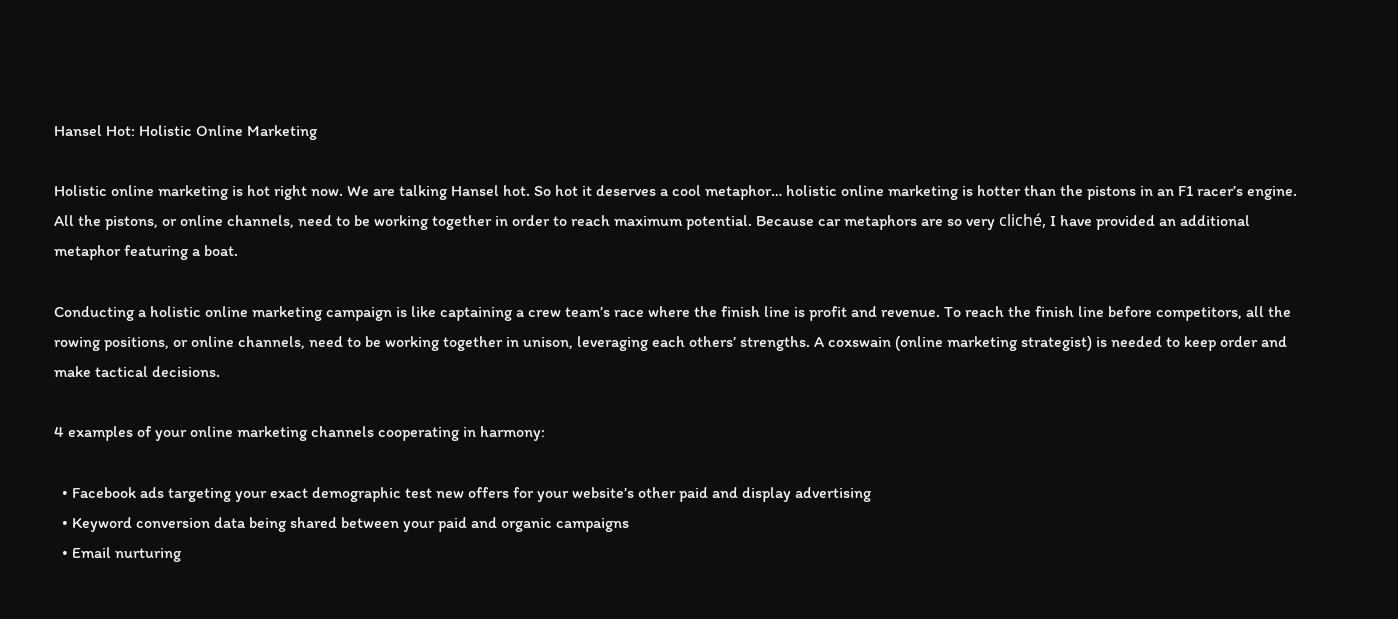Hansel Hot: Holistic Online Marketing

Holistic online marketing is hot right now. We are talking Hansel hot. So hot it deserves a cool metaphor… holistic online marketing is hotter than the pistons in an F1 racer’s engine. All the pistons, or online channels, need to be working together in order to reach maximum potential. Because car metaphors are so very cliché, I have provided an additional metaphor featuring a boat.

Conducting a holistic online marketing campaign is like captaining a crew team’s race where the finish line is profit and revenue. To reach the finish line before competitors, all the rowing positions, or online channels, need to be working together in unison, leveraging each others’ strengths. A coxswain (online marketing strategist) is needed to keep order and make tactical decisions.

4 examples of your online marketing channels cooperating in harmony:

  • Facebook ads targeting your exact demographic test new offers for your website’s other paid and display advertising
  • Keyword conversion data being shared between your paid and organic campaigns
  • Email nurturing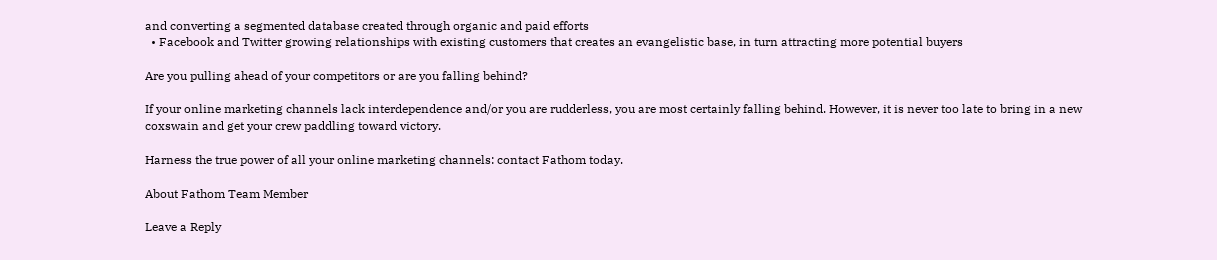and converting a segmented database created through organic and paid efforts
  • Facebook and Twitter growing relationships with existing customers that creates an evangelistic base, in turn attracting more potential buyers

Are you pulling ahead of your competitors or are you falling behind?

If your online marketing channels lack interdependence and/or you are rudderless, you are most certainly falling behind. However, it is never too late to bring in a new coxswain and get your crew paddling toward victory.

Harness the true power of all your online marketing channels: contact Fathom today.

About Fathom Team Member

Leave a Reply